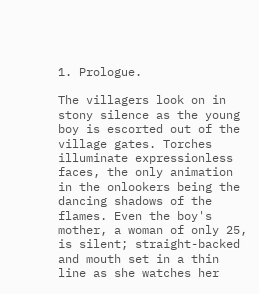1. Prologue.

The villagers look on in stony silence as the young boy is escorted out of the village gates. Torches illuminate expressionless faces, the only animation in the onlookers being the dancing shadows of the flames. Even the boy's mother, a woman of only 25, is silent; straight-backed and mouth set in a thin line as she watches her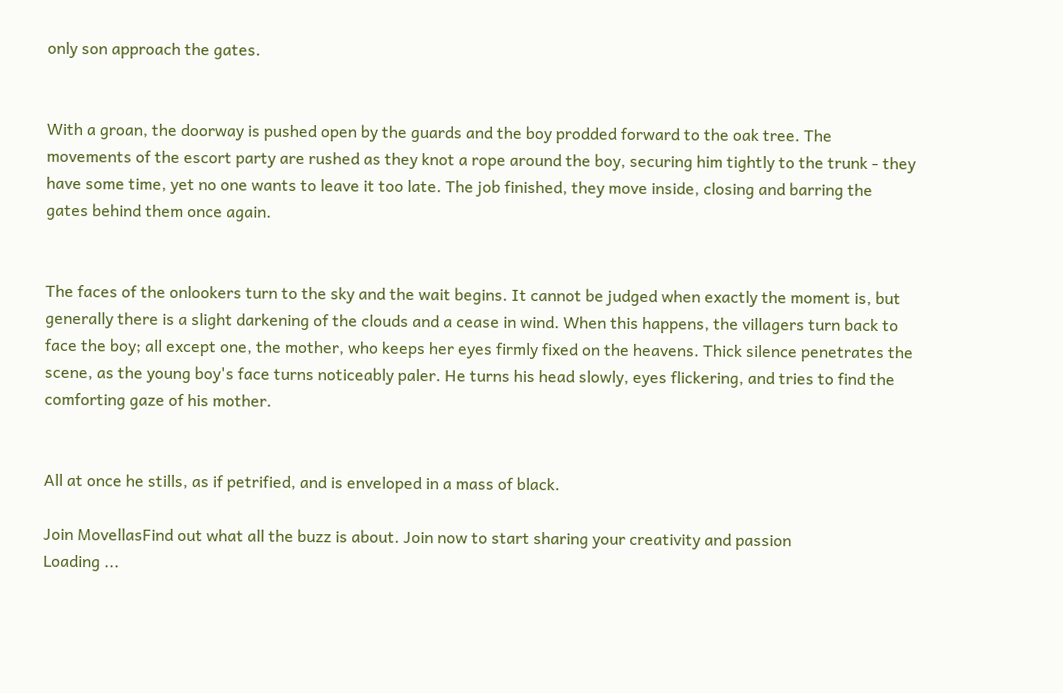only son approach the gates.


With a groan, the doorway is pushed open by the guards and the boy prodded forward to the oak tree. The movements of the escort party are rushed as they knot a rope around the boy, securing him tightly to the trunk - they have some time, yet no one wants to leave it too late. The job finished, they move inside, closing and barring the gates behind them once again.


The faces of the onlookers turn to the sky and the wait begins. It cannot be judged when exactly the moment is, but generally there is a slight darkening of the clouds and a cease in wind. When this happens, the villagers turn back to face the boy; all except one, the mother, who keeps her eyes firmly fixed on the heavens. Thick silence penetrates the scene, as the young boy's face turns noticeably paler. He turns his head slowly, eyes flickering, and tries to find the comforting gaze of his mother.


All at once he stills, as if petrified, and is enveloped in a mass of black.

Join MovellasFind out what all the buzz is about. Join now to start sharing your creativity and passion
Loading ...